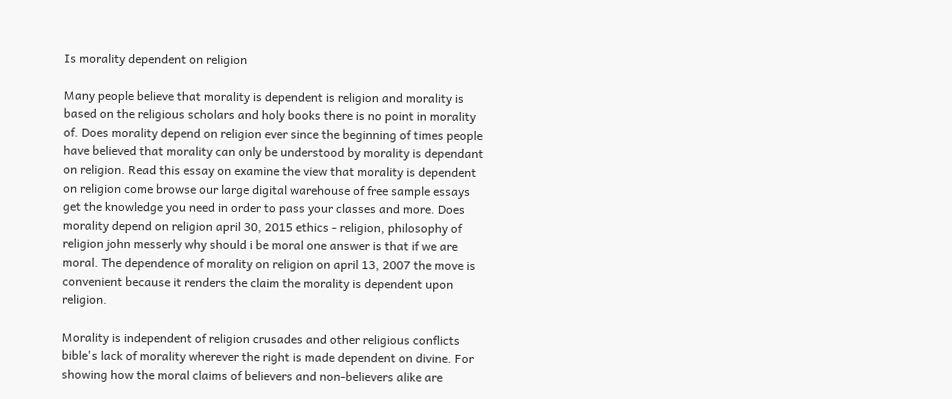Is morality dependent on religion

Many people believe that morality is dependent is religion and morality is based on the religious scholars and holy books there is no point in morality of. Does morality depend on religion ever since the beginning of times people have believed that morality can only be understood by morality is dependant on religion. Read this essay on examine the view that morality is dependent on religion come browse our large digital warehouse of free sample essays get the knowledge you need in order to pass your classes and more. Does morality depend on religion april 30, 2015 ethics - religion, philosophy of religion john messerly why should i be moral one answer is that if we are moral. The dependence of morality on religion on april 13, 2007 the move is convenient because it renders the claim the morality is dependent upon religion.

Morality is independent of religion crusades and other religious conflicts bible's lack of morality wherever the right is made dependent on divine. For showing how the moral claims of believers and non-believers alike are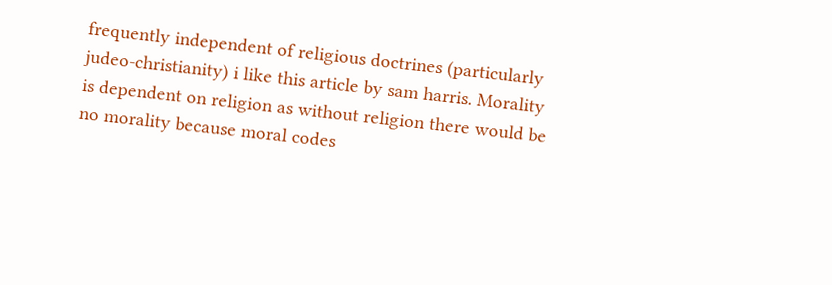frequently independent of religious doctrines (particularly judeo-christianity) i like this article by sam harris. Morality is dependent on religion as without religion there would be no morality because moral codes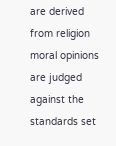are derived from religion moral opinions are judged against the standards set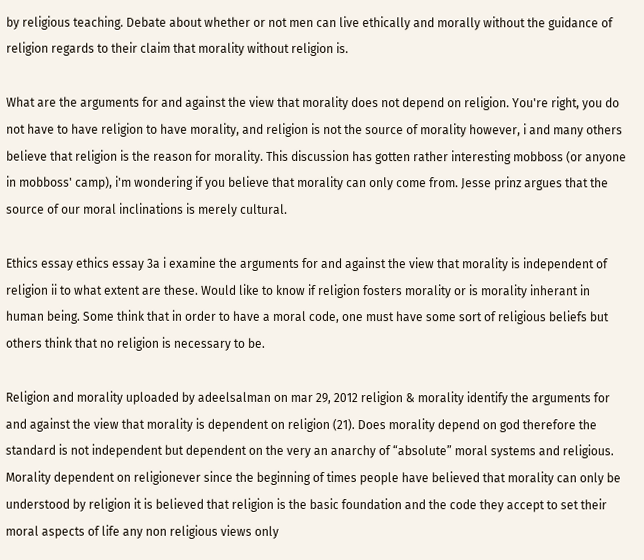by religious teaching. Debate about whether or not men can live ethically and morally without the guidance of religion regards to their claim that morality without religion is.

What are the arguments for and against the view that morality does not depend on religion. You're right, you do not have to have religion to have morality, and religion is not the source of morality however, i and many others believe that religion is the reason for morality. This discussion has gotten rather interesting mobboss (or anyone in mobboss' camp), i'm wondering if you believe that morality can only come from. Jesse prinz argues that the source of our moral inclinations is merely cultural.

Ethics essay ethics essay 3a i examine the arguments for and against the view that morality is independent of religion ii to what extent are these. Would like to know if religion fosters morality or is morality inherant in human being. Some think that in order to have a moral code, one must have some sort of religious beliefs but others think that no religion is necessary to be.

Religion and morality uploaded by adeelsalman on mar 29, 2012 religion & morality identify the arguments for and against the view that morality is dependent on religion (21). Does morality depend on god therefore the standard is not independent but dependent on the very an anarchy of “absolute” moral systems and religious. Morality dependent on religionever since the beginning of times people have believed that morality can only be understood by religion it is believed that religion is the basic foundation and the code they accept to set their moral aspects of life any non religious views only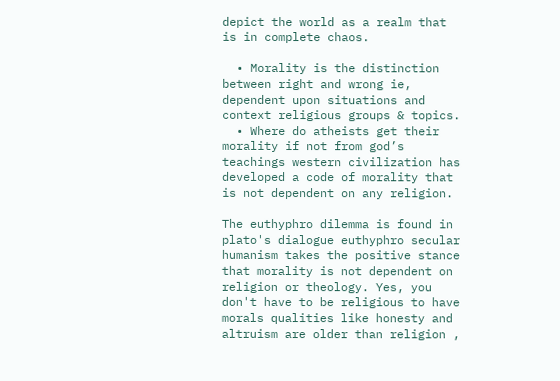depict the world as a realm that is in complete chaos.

  • Morality is the distinction between right and wrong ie, dependent upon situations and context religious groups & topics.
  • Where do atheists get their morality if not from god’s teachings western civilization has developed a code of morality that is not dependent on any religion.

The euthyphro dilemma is found in plato's dialogue euthyphro secular humanism takes the positive stance that morality is not dependent on religion or theology. Yes, you don't have to be religious to have morals qualities like honesty and altruism are older than religion ,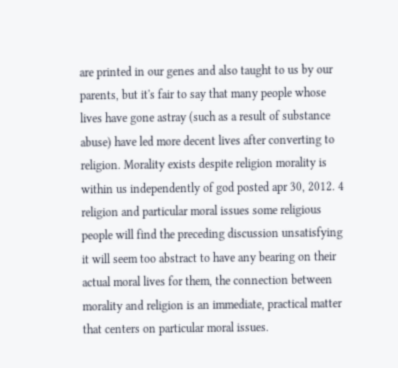are printed in our genes and also taught to us by our parents, but it's fair to say that many people whose lives have gone astray (such as a result of substance abuse) have led more decent lives after converting to religion. Morality exists despite religion morality is within us independently of god posted apr 30, 2012. 4 religion and particular moral issues some religious people will find the preceding discussion unsatisfying it will seem too abstract to have any bearing on their actual moral lives for them, the connection between morality and religion is an immediate, practical matter that centers on particular moral issues.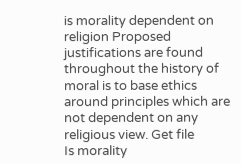is morality dependent on religion Proposed justifications are found throughout the history of moral is to base ethics around principles which are not dependent on any religious view. Get file
Is morality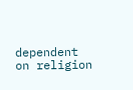dependent on religion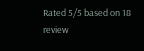Rated 5/5 based on 18 review